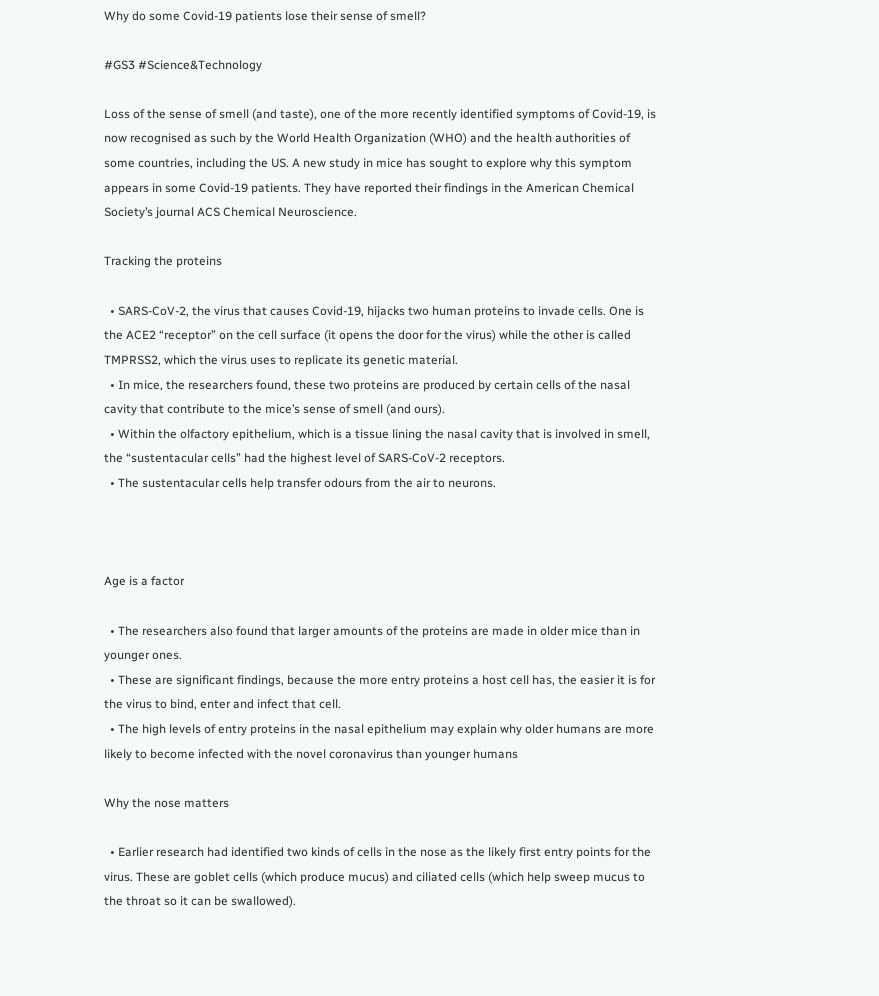Why do some Covid-19 patients lose their sense of smell?

#GS3 #Science&Technology

Loss of the sense of smell (and taste), one of the more recently identified symptoms of Covid-19, is now recognised as such by the World Health Organization (WHO) and the health authorities of some countries, including the US. A new study in mice has sought to explore why this symptom appears in some Covid-19 patients. They have reported their findings in the American Chemical Society’s journal ACS Chemical Neuroscience.

Tracking the proteins

  • SARS-CoV-2, the virus that causes Covid-19, hijacks two human proteins to invade cells. One is the ACE2 “receptor” on the cell surface (it opens the door for the virus) while the other is called TMPRSS2, which the virus uses to replicate its genetic material.
  • In mice, the researchers found, these two proteins are produced by certain cells of the nasal cavity that contribute to the mice’s sense of smell (and ours).
  • Within the olfactory epithelium, which is a tissue lining the nasal cavity that is involved in smell, the “sustentacular cells” had the highest level of SARS-CoV-2 receptors.
  • The sustentacular cells help transfer odours from the air to neurons.



Age is a factor

  • The researchers also found that larger amounts of the proteins are made in older mice than in younger ones.
  • These are significant findings, because the more entry proteins a host cell has, the easier it is for the virus to bind, enter and infect that cell.
  • The high levels of entry proteins in the nasal epithelium may explain why older humans are more likely to become infected with the novel coronavirus than younger humans

Why the nose matters

  • Earlier research had identified two kinds of cells in the nose as the likely first entry points for the virus. These are goblet cells (which produce mucus) and ciliated cells (which help sweep mucus to the throat so it can be swallowed).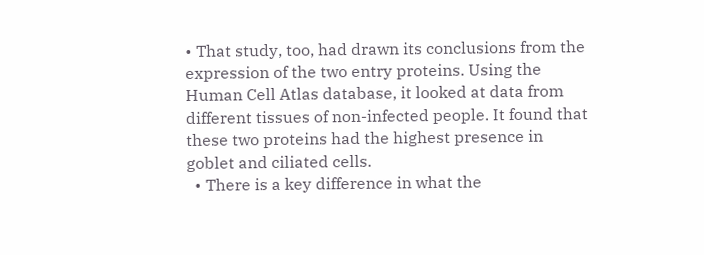• That study, too, had drawn its conclusions from the expression of the two entry proteins. Using the Human Cell Atlas database, it looked at data from different tissues of non-infected people. It found that these two proteins had the highest presence in goblet and ciliated cells.
  • There is a key difference in what the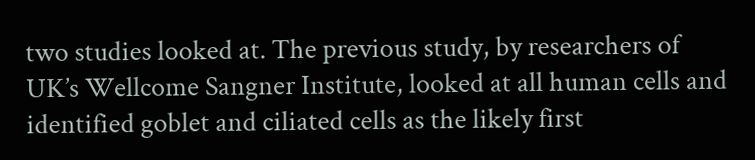two studies looked at. The previous study, by researchers of UK’s Wellcome Sangner Institute, looked at all human cells and identified goblet and ciliated cells as the likely first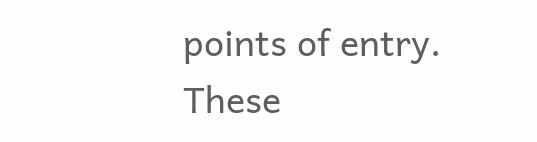points of entry. These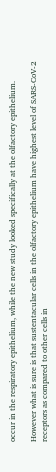occur in the respiratory epithelium, while the new study looked specifically at the olfactory epithelium.

However what is sure is that sustentacular cells in the olfactory epithelium have highest level of SARS-CoV-2 receptors as compared to other cells in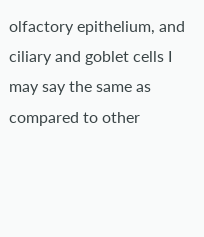olfactory epithelium, and ciliary and goblet cells I may say the same as compared to other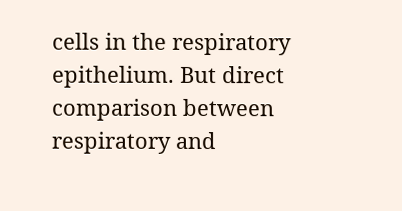cells in the respiratory epithelium. But direct comparison between respiratory and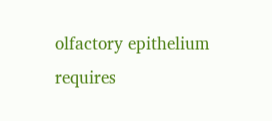olfactory epithelium requires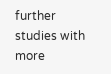further studies with more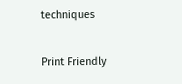techniques

Print Friendly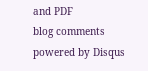and PDF
blog comments powered by Disqus